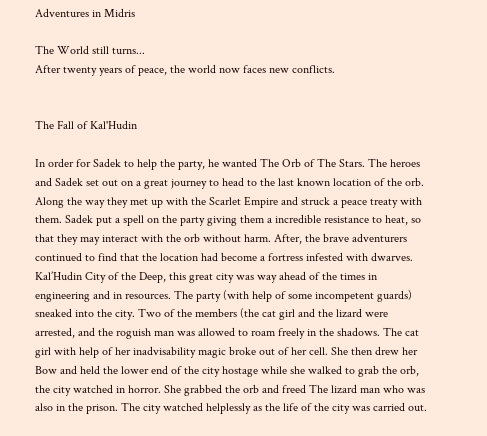Adventures in Midris

The World still turns...
After twenty years of peace, the world now faces new conflicts.


The Fall of Kal'Hudin

In order for Sadek to help the party, he wanted The Orb of The Stars. The heroes and Sadek set out on a great journey to head to the last known location of the orb. Along the way they met up with the Scarlet Empire and struck a peace treaty with them. Sadek put a spell on the party giving them a incredible resistance to heat, so that they may interact with the orb without harm. After, the brave adventurers continued to find that the location had become a fortress infested with dwarves. Kal’Hudin City of the Deep, this great city was way ahead of the times in engineering and in resources. The party (with help of some incompetent guards) sneaked into the city. Two of the members (the cat girl and the lizard were arrested, and the roguish man was allowed to roam freely in the shadows. The cat girl with help of her inadvisability magic broke out of her cell. She then drew her Bow and held the lower end of the city hostage while she walked to grab the orb, the city watched in horror. She grabbed the orb and freed The lizard man who was also in the prison. The city watched helplessly as the life of the city was carried out.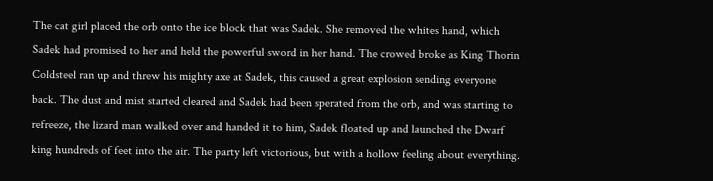The cat girl placed the orb onto the ice block that was Sadek. She removed the whites hand, which Sadek had promised to her and held the powerful sword in her hand. The crowed broke as King Thorin Coldsteel ran up and threw his mighty axe at Sadek, this caused a great explosion sending everyone back. The dust and mist started cleared and Sadek had been sperated from the orb, and was starting to refreeze, the lizard man walked over and handed it to him, Sadek floated up and launched the Dwarf king hundreds of feet into the air. The party left victorious, but with a hollow feeling about everything.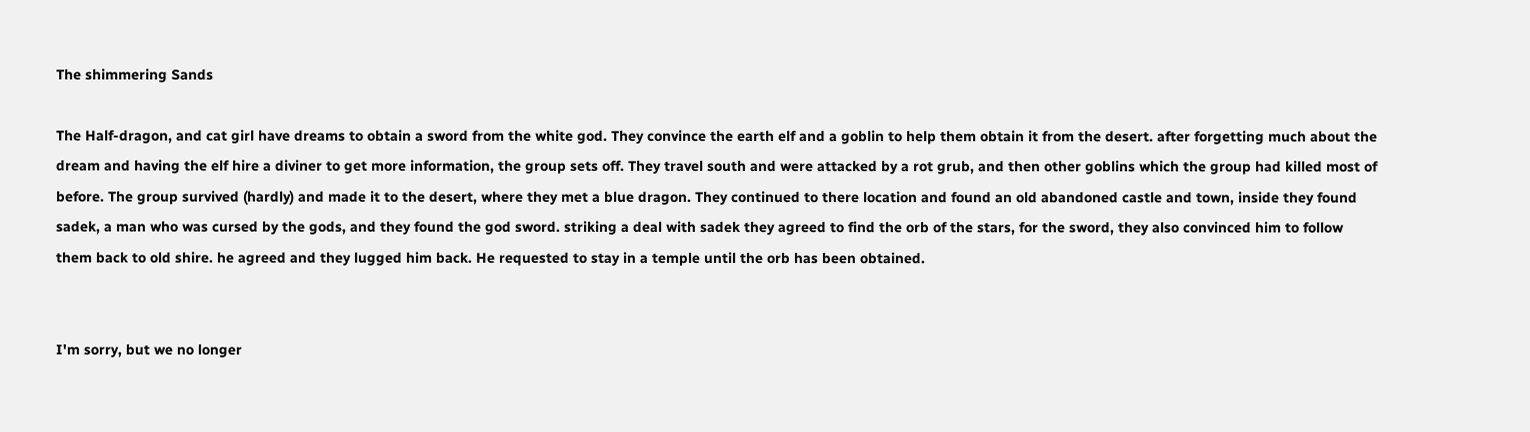The shimmering Sands

The Half-dragon, and cat girl have dreams to obtain a sword from the white god. They convince the earth elf and a goblin to help them obtain it from the desert. after forgetting much about the dream and having the elf hire a diviner to get more information, the group sets off. They travel south and were attacked by a rot grub, and then other goblins which the group had killed most of before. The group survived (hardly) and made it to the desert, where they met a blue dragon. They continued to there location and found an old abandoned castle and town, inside they found sadek, a man who was cursed by the gods, and they found the god sword. striking a deal with sadek they agreed to find the orb of the stars, for the sword, they also convinced him to follow them back to old shire. he agreed and they lugged him back. He requested to stay in a temple until the orb has been obtained.


I'm sorry, but we no longer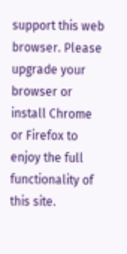support this web browser. Please upgrade your browser or install Chrome or Firefox to enjoy the full functionality of this site.